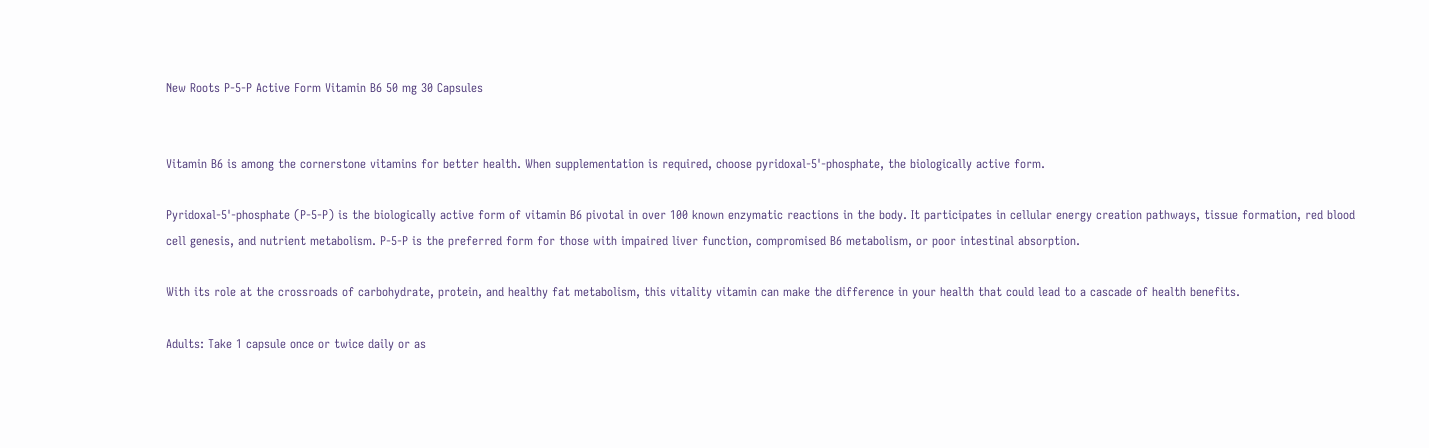New Roots P-5-P Active Form Vitamin B6 50 mg 30 Capsules


Vitamin B6 is among the cornerstone vitamins for better health. When supplementation is required, choose pyridoxal-5'-phosphate, the biologically active form.

Pyridoxal-5'-phosphate (P-5-P) is the biologically active form of vitamin B6 pivotal in over 100 known enzymatic reactions in the body. It participates in cellular energy creation pathways, tissue formation, red blood cell genesis, and nutrient metabolism. P-5-P is the preferred form for those with impaired liver function, compromised B6 metabolism, or poor intestinal absorption.

With its role at the crossroads of carbohydrate, protein, and healthy fat metabolism, this vitality vitamin can make the difference in your health that could lead to a cascade of health benefits.

Adults: Take 1 capsule once or twice daily or as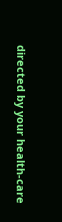directed by your health-care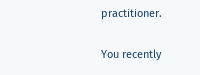practitioner.

You recently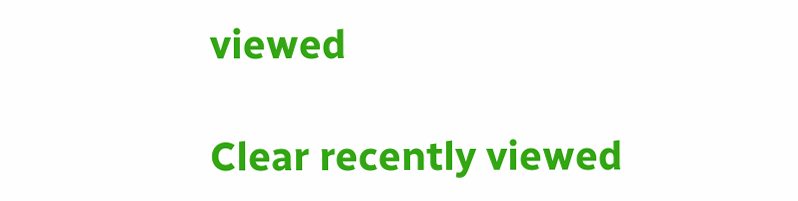viewed

Clear recently viewed